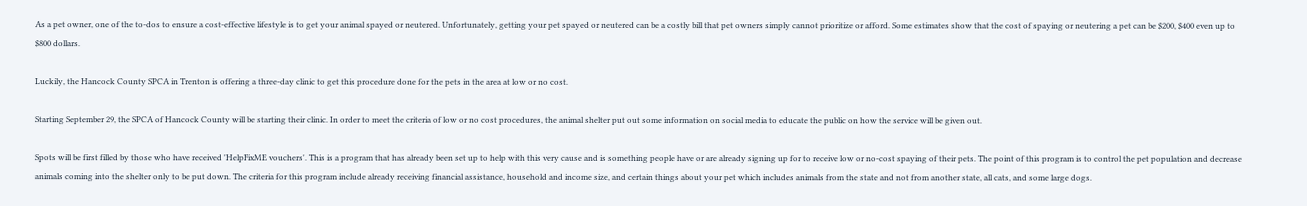As a pet owner, one of the to-dos to ensure a cost-effective lifestyle is to get your animal spayed or neutered. Unfortunately, getting your pet spayed or neutered can be a costly bill that pet owners simply cannot prioritize or afford. Some estimates show that the cost of spaying or neutering a pet can be $200, $400 even up to $800 dollars.

Luckily, the Hancock County SPCA in Trenton is offering a three-day clinic to get this procedure done for the pets in the area at low or no cost.

Starting September 29, the SPCA of Hancock County will be starting their clinic. In order to meet the criteria of low or no cost procedures, the animal shelter put out some information on social media to educate the public on how the service will be given out.

Spots will be first filled by those who have received 'HelpFixME vouchers'. This is a program that has already been set up to help with this very cause and is something people have or are already signing up for to receive low or no-cost spaying of their pets. The point of this program is to control the pet population and decrease animals coming into the shelter only to be put down. The criteria for this program include already receiving financial assistance, household and income size, and certain things about your pet which includes animals from the state and not from another state, all cats, and some large dogs.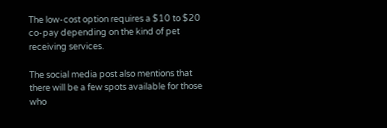The low-cost option requires a $10 to $20 co-pay depending on the kind of pet receiving services.

The social media post also mentions that there will be a few spots available for those who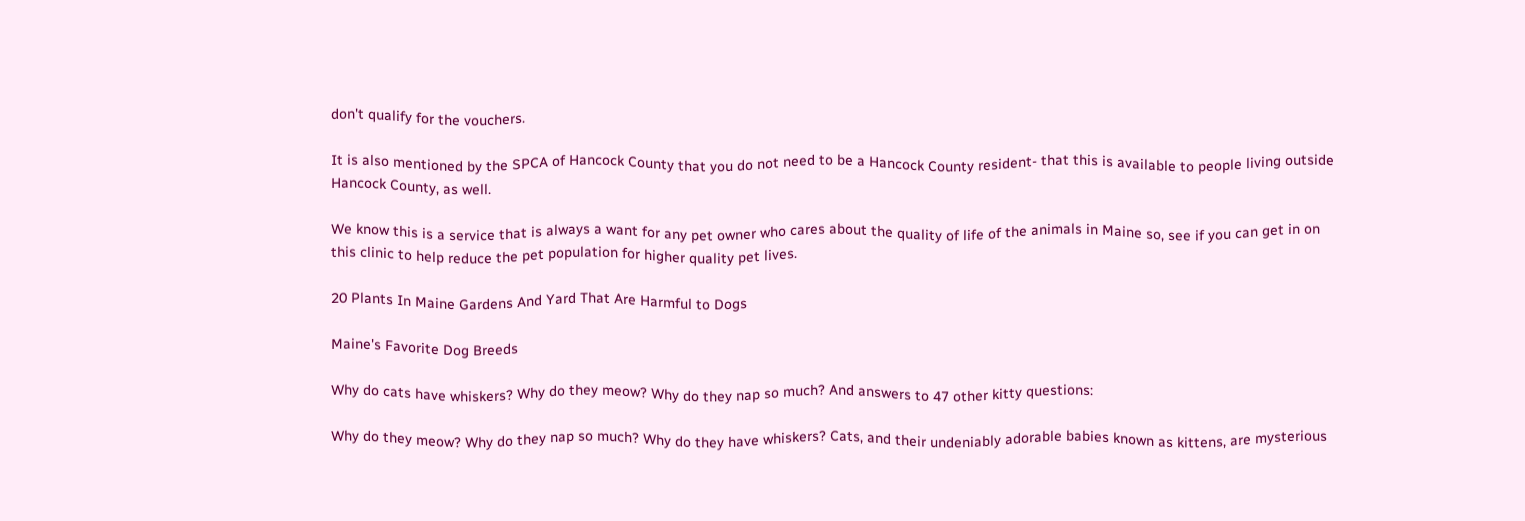don't qualify for the vouchers.

It is also mentioned by the SPCA of Hancock County that you do not need to be a Hancock County resident- that this is available to people living outside Hancock County, as well.

We know this is a service that is always a want for any pet owner who cares about the quality of life of the animals in Maine so, see if you can get in on this clinic to help reduce the pet population for higher quality pet lives.

20 Plants In Maine Gardens And Yard That Are Harmful to Dogs

Maine's Favorite Dog Breeds

Why do cats have whiskers? Why do they meow? Why do they nap so much? And answers to 47 other kitty questions:

Why do they meow? Why do they nap so much? Why do they have whiskers? Cats, and their undeniably adorable babies known as kittens, are mysterious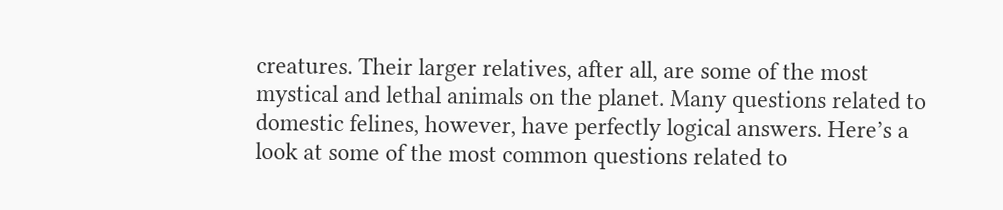creatures. Their larger relatives, after all, are some of the most mystical and lethal animals on the planet. Many questions related to domestic felines, however, have perfectly logical answers. Here’s a look at some of the most common questions related to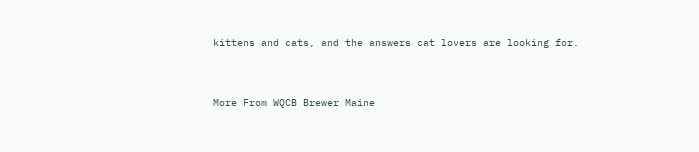kittens and cats, and the answers cat lovers are looking for.


More From WQCB Brewer Maine